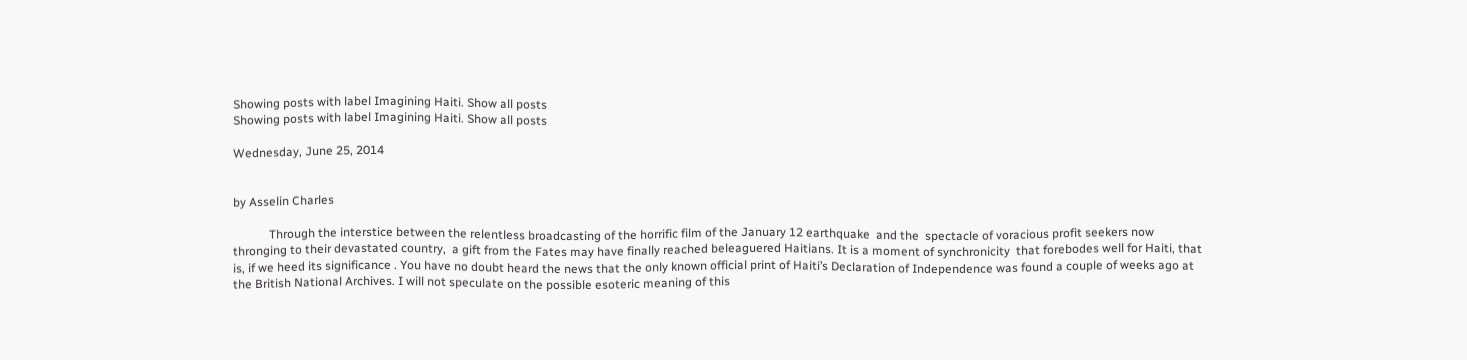Showing posts with label Imagining Haiti. Show all posts
Showing posts with label Imagining Haiti. Show all posts

Wednesday, June 25, 2014


by Asselin Charles

            Through the interstice between the relentless broadcasting of the horrific film of the January 12 earthquake  and the  spectacle of voracious profit seekers now thronging to their devastated country,  a gift from the Fates may have finally reached beleaguered Haitians. It is a moment of synchronicity  that forebodes well for Haiti, that is, if we heed its significance . You have no doubt heard the news that the only known official print of Haiti’s Declaration of Independence was found a couple of weeks ago at the British National Archives. I will not speculate on the possible esoteric meaning of this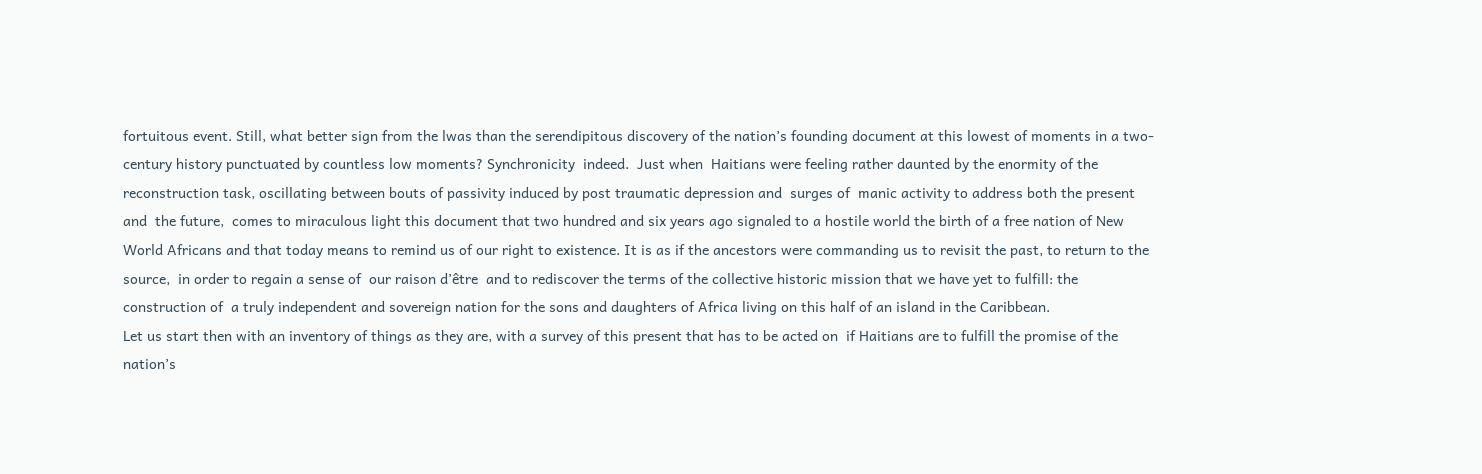fortuitous event. Still, what better sign from the lwas than the serendipitous discovery of the nation’s founding document at this lowest of moments in a two-century history punctuated by countless low moments? Synchronicity  indeed.  Just when  Haitians were feeling rather daunted by the enormity of the reconstruction task, oscillating between bouts of passivity induced by post traumatic depression and  surges of  manic activity to address both the present and  the future,  comes to miraculous light this document that two hundred and six years ago signaled to a hostile world the birth of a free nation of New World Africans and that today means to remind us of our right to existence. It is as if the ancestors were commanding us to revisit the past, to return to the source,  in order to regain a sense of  our raison d’être  and to rediscover the terms of the collective historic mission that we have yet to fulfill: the construction of  a truly independent and sovereign nation for the sons and daughters of Africa living on this half of an island in the Caribbean.
Let us start then with an inventory of things as they are, with a survey of this present that has to be acted on  if Haitians are to fulfill the promise of the nation’s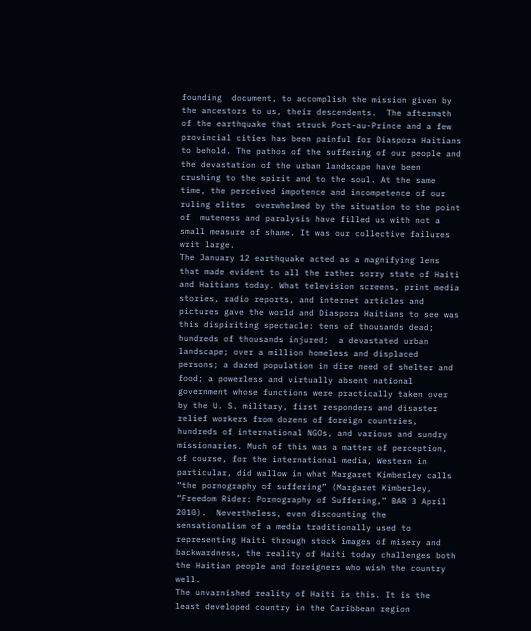founding  document, to accomplish the mission given by the ancestors to us, their descendents.  The aftermath of the earthquake that struck Port-au-Prince and a few provincial cities has been painful for Diaspora Haitians to behold. The pathos of the suffering of our people and the devastation of the urban landscape have been crushing to the spirit and to the soul. At the same time, the perceived impotence and incompetence of our ruling elites  overwhelmed by the situation to the point of  muteness and paralysis have filled us with not a small measure of shame. It was our collective failures writ large.
The January 12 earthquake acted as a magnifying lens that made evident to all the rather sorry state of Haiti and Haitians today. What television screens, print media stories, radio reports, and internet articles and pictures gave the world and Diaspora Haitians to see was this dispiriting spectacle: tens of thousands dead;  hundreds of thousands injured;  a devastated urban landscape; over a million homeless and displaced persons; a dazed population in dire need of shelter and food; a powerless and virtually absent national government whose functions were practically taken over by the U. S. military, first responders and disaster relief workers from dozens of foreign countries, hundreds of international NGOs, and various and sundry missionaries. Much of this was a matter of perception, of course, for the international media, Western in particular, did wallow in what Margaret Kimberley calls “the pornography of suffering” (Margaret Kimberley, “Freedom Rider: Pornography of Suffering,” BAR 3 April 2010).  Nevertheless, even discounting the sensationalism of a media traditionally used to representing Haiti through stock images of misery and backwardness, the reality of Haiti today challenges both the Haitian people and foreigners who wish the country well.
The unvarnished reality of Haiti is this. It is the least developed country in the Caribbean region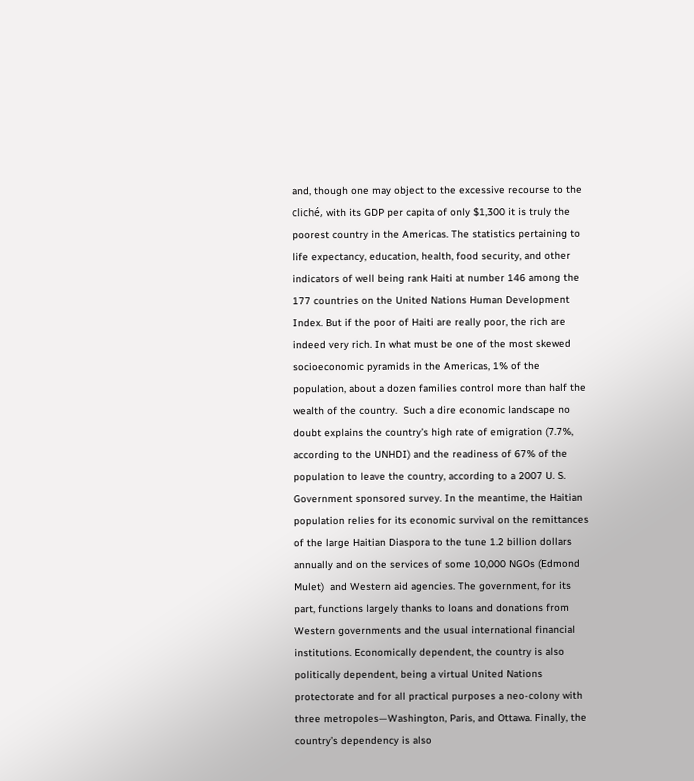and, though one may object to the excessive recourse to the cliché, with its GDP per capita of only $1,300 it is truly the poorest country in the Americas. The statistics pertaining to life expectancy, education, health, food security, and other indicators of well being rank Haiti at number 146 among the 177 countries on the United Nations Human Development Index. But if the poor of Haiti are really poor, the rich are indeed very rich. In what must be one of the most skewed socioeconomic pyramids in the Americas, 1% of the population, about a dozen families control more than half the wealth of the country.  Such a dire economic landscape no doubt explains the country’s high rate of emigration (7.7%, according to the UNHDI) and the readiness of 67% of the population to leave the country, according to a 2007 U. S. Government sponsored survey. In the meantime, the Haitian population relies for its economic survival on the remittances of the large Haitian Diaspora to the tune 1.2 billion dollars annually and on the services of some 10,000 NGOs (Edmond Mulet)  and Western aid agencies. The government, for its part, functions largely thanks to loans and donations from Western governments and the usual international financial institutions. Economically dependent, the country is also politically dependent, being a virtual United Nations protectorate and for all practical purposes a neo-colony with three metropoles—Washington, Paris, and Ottawa. Finally, the country’s dependency is also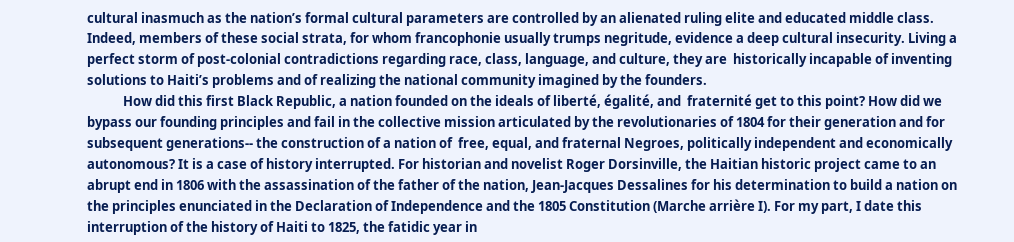cultural inasmuch as the nation’s formal cultural parameters are controlled by an alienated ruling elite and educated middle class. Indeed, members of these social strata, for whom francophonie usually trumps negritude, evidence a deep cultural insecurity. Living a perfect storm of post-colonial contradictions regarding race, class, language, and culture, they are  historically incapable of inventing solutions to Haiti’s problems and of realizing the national community imagined by the founders.
            How did this first Black Republic, a nation founded on the ideals of liberté, égalité, and  fraternité get to this point? How did we bypass our founding principles and fail in the collective mission articulated by the revolutionaries of 1804 for their generation and for subsequent generations-- the construction of a nation of  free, equal, and fraternal Negroes, politically independent and economically autonomous? It is a case of history interrupted. For historian and novelist Roger Dorsinville, the Haitian historic project came to an abrupt end in 1806 with the assassination of the father of the nation, Jean-Jacques Dessalines for his determination to build a nation on the principles enunciated in the Declaration of Independence and the 1805 Constitution (Marche arrière I). For my part, I date this interruption of the history of Haiti to 1825, the fatidic year in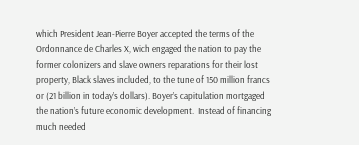which President Jean-Pierre Boyer accepted the terms of the Ordonnance de Charles X, wich engaged the nation to pay the former colonizers and slave owners reparations for their lost property, Black slaves included, to the tune of 150 million francs or (21 billion in today’s dollars). Boyer’s capitulation mortgaged the nation’s future economic development.  Instead of financing much needed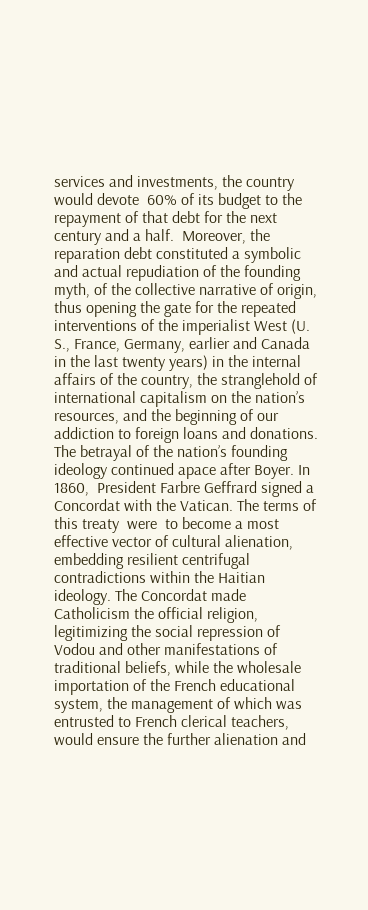services and investments, the country would devote  60% of its budget to the repayment of that debt for the next century and a half.  Moreover, the reparation debt constituted a symbolic and actual repudiation of the founding myth, of the collective narrative of origin, thus opening the gate for the repeated interventions of the imperialist West (U. S., France, Germany, earlier and Canada in the last twenty years) in the internal affairs of the country, the stranglehold of international capitalism on the nation’s resources, and the beginning of our addiction to foreign loans and donations.
The betrayal of the nation’s founding ideology continued apace after Boyer. In 1860,  President Farbre Geffrard signed a Concordat with the Vatican. The terms of this treaty  were  to become a most effective vector of cultural alienation, embedding resilient centrifugal contradictions within the Haitian ideology. The Concordat made Catholicism the official religion, legitimizing the social repression of Vodou and other manifestations of traditional beliefs, while the wholesale importation of the French educational system, the management of which was entrusted to French clerical teachers, would ensure the further alienation and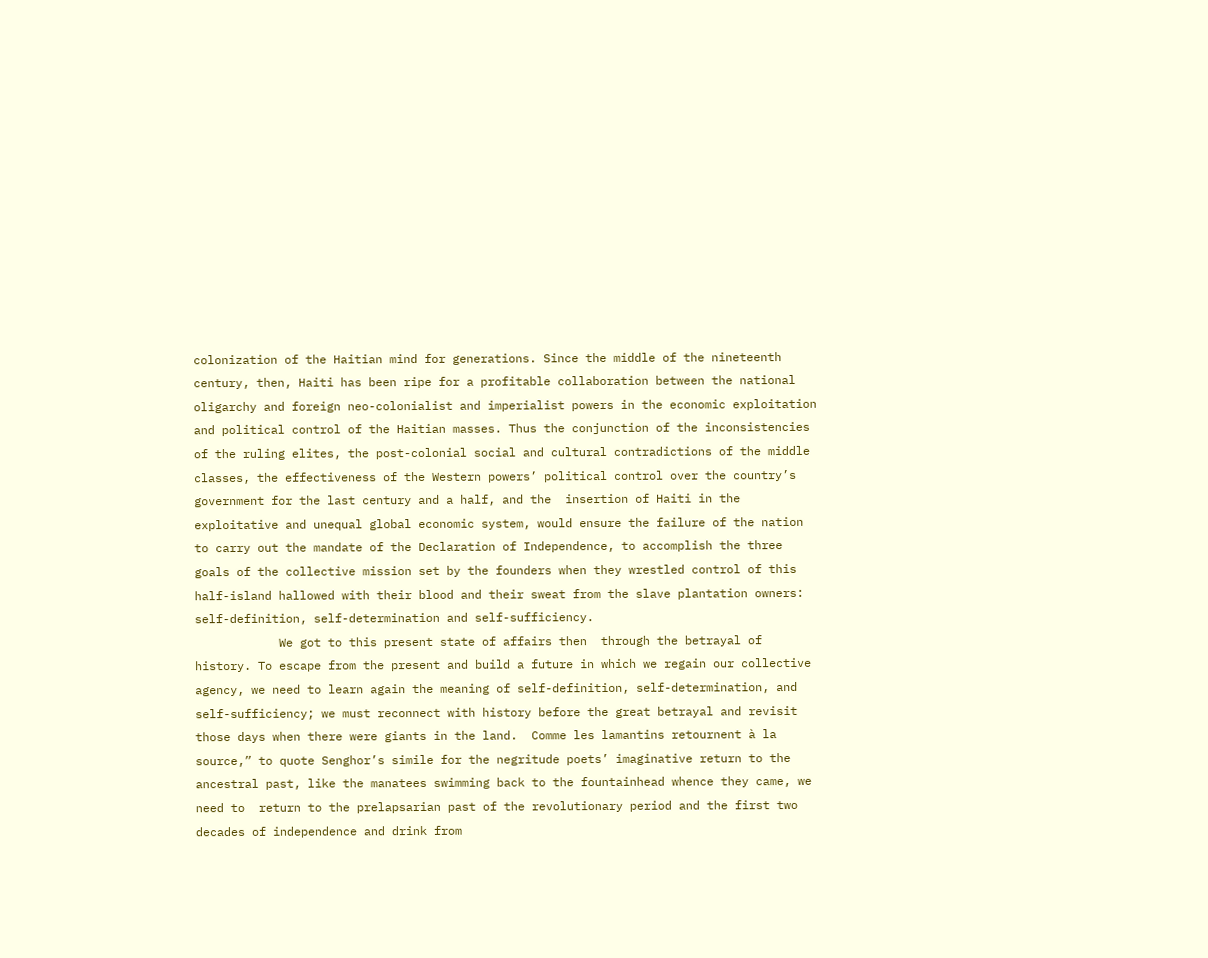colonization of the Haitian mind for generations. Since the middle of the nineteenth century, then, Haiti has been ripe for a profitable collaboration between the national oligarchy and foreign neo-colonialist and imperialist powers in the economic exploitation and political control of the Haitian masses. Thus the conjunction of the inconsistencies of the ruling elites, the post-colonial social and cultural contradictions of the middle classes, the effectiveness of the Western powers’ political control over the country’s government for the last century and a half, and the  insertion of Haiti in the exploitative and unequal global economic system, would ensure the failure of the nation to carry out the mandate of the Declaration of Independence, to accomplish the three goals of the collective mission set by the founders when they wrestled control of this half-island hallowed with their blood and their sweat from the slave plantation owners: self-definition, self-determination and self-sufficiency.
            We got to this present state of affairs then  through the betrayal of history. To escape from the present and build a future in which we regain our collective agency, we need to learn again the meaning of self-definition, self-determination, and self-sufficiency; we must reconnect with history before the great betrayal and revisit those days when there were giants in the land.  Comme les lamantins retournent à la source,” to quote Senghor’s simile for the negritude poets’ imaginative return to the ancestral past, like the manatees swimming back to the fountainhead whence they came, we need to  return to the prelapsarian past of the revolutionary period and the first two decades of independence and drink from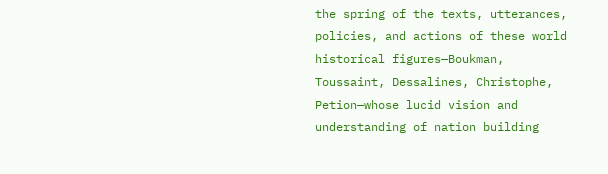the spring of the texts, utterances, policies, and actions of these world historical figures—Boukman, Toussaint, Dessalines, Christophe, Petion—whose lucid vision and understanding of nation building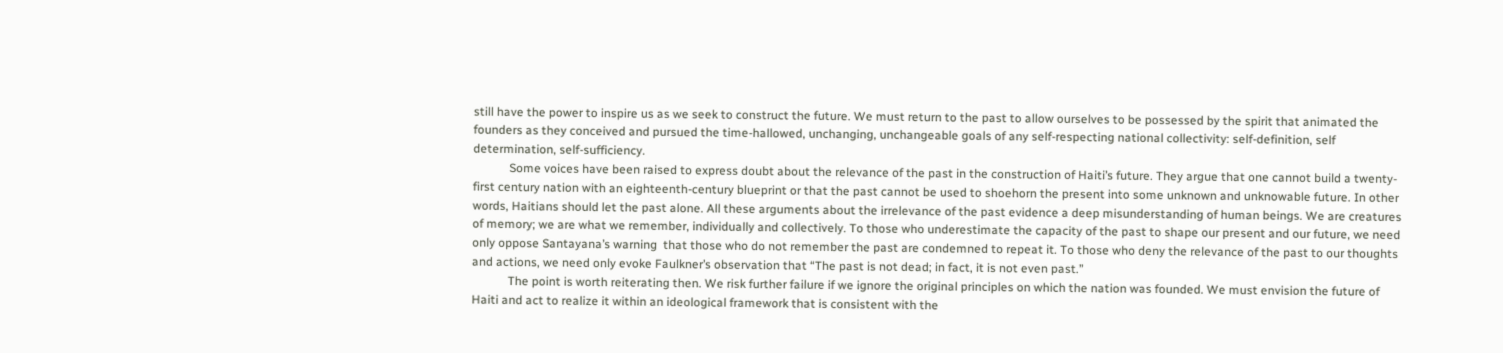still have the power to inspire us as we seek to construct the future. We must return to the past to allow ourselves to be possessed by the spirit that animated the founders as they conceived and pursued the time-hallowed, unchanging, unchangeable goals of any self-respecting national collectivity: self-definition, self determination, self-sufficiency.
            Some voices have been raised to express doubt about the relevance of the past in the construction of Haiti’s future. They argue that one cannot build a twenty-first century nation with an eighteenth-century blueprint or that the past cannot be used to shoehorn the present into some unknown and unknowable future. In other words, Haitians should let the past alone. All these arguments about the irrelevance of the past evidence a deep misunderstanding of human beings. We are creatures of memory; we are what we remember, individually and collectively. To those who underestimate the capacity of the past to shape our present and our future, we need only oppose Santayana’s warning  that those who do not remember the past are condemned to repeat it. To those who deny the relevance of the past to our thoughts and actions, we need only evoke Faulkner’s observation that “The past is not dead; in fact, it is not even past.”
            The point is worth reiterating then. We risk further failure if we ignore the original principles on which the nation was founded. We must envision the future of Haiti and act to realize it within an ideological framework that is consistent with the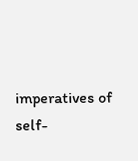imperatives of self-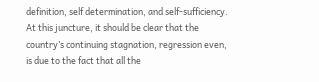definition, self determination, and self-sufficiency. At this juncture, it should be clear that the country’s continuing stagnation, regression even, is due to the fact that all the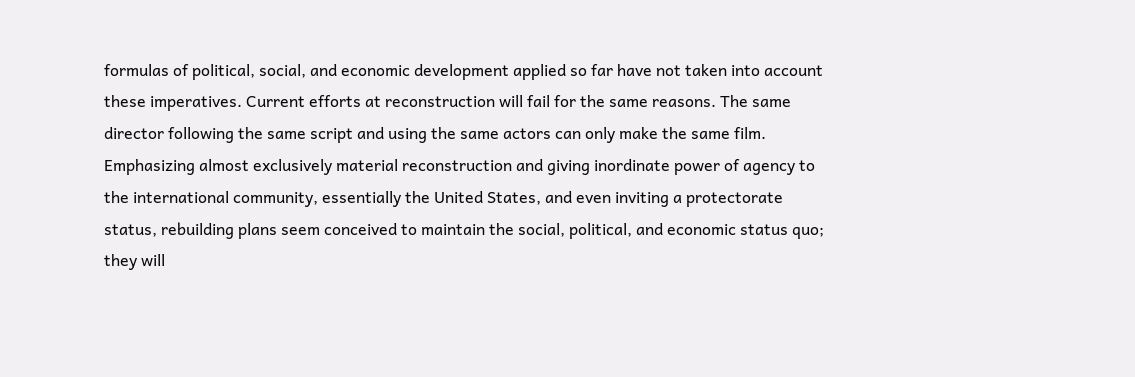formulas of political, social, and economic development applied so far have not taken into account these imperatives. Current efforts at reconstruction will fail for the same reasons. The same director following the same script and using the same actors can only make the same film. Emphasizing almost exclusively material reconstruction and giving inordinate power of agency to the international community, essentially the United States, and even inviting a protectorate status, rebuilding plans seem conceived to maintain the social, political, and economic status quo; they will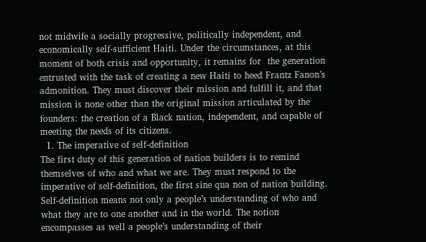not midwife a socially progressive, politically independent, and economically self-sufficient Haiti. Under the circumstances, at this moment of both crisis and opportunity, it remains for  the generation entrusted with the task of creating a new Haiti to heed Frantz Fanon’s admonition. They must discover their mission and fulfill it, and that mission is none other than the original mission articulated by the founders: the creation of a Black nation, independent, and capable of meeting the needs of its citizens.
  1. The imperative of self-definition
The first duty of this generation of nation builders is to remind themselves of who and what we are. They must respond to the imperative of self-definition, the first sine qua non of nation building.
Self-definition means not only a people’s understanding of who and what they are to one another and in the world. The notion encompasses as well a people’s understanding of their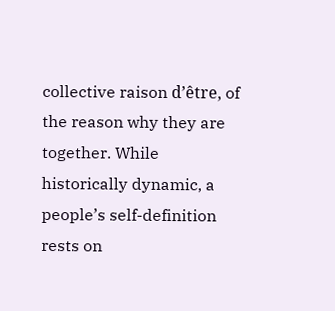collective raison d’être, of the reason why they are together. While historically dynamic, a people’s self-definition rests on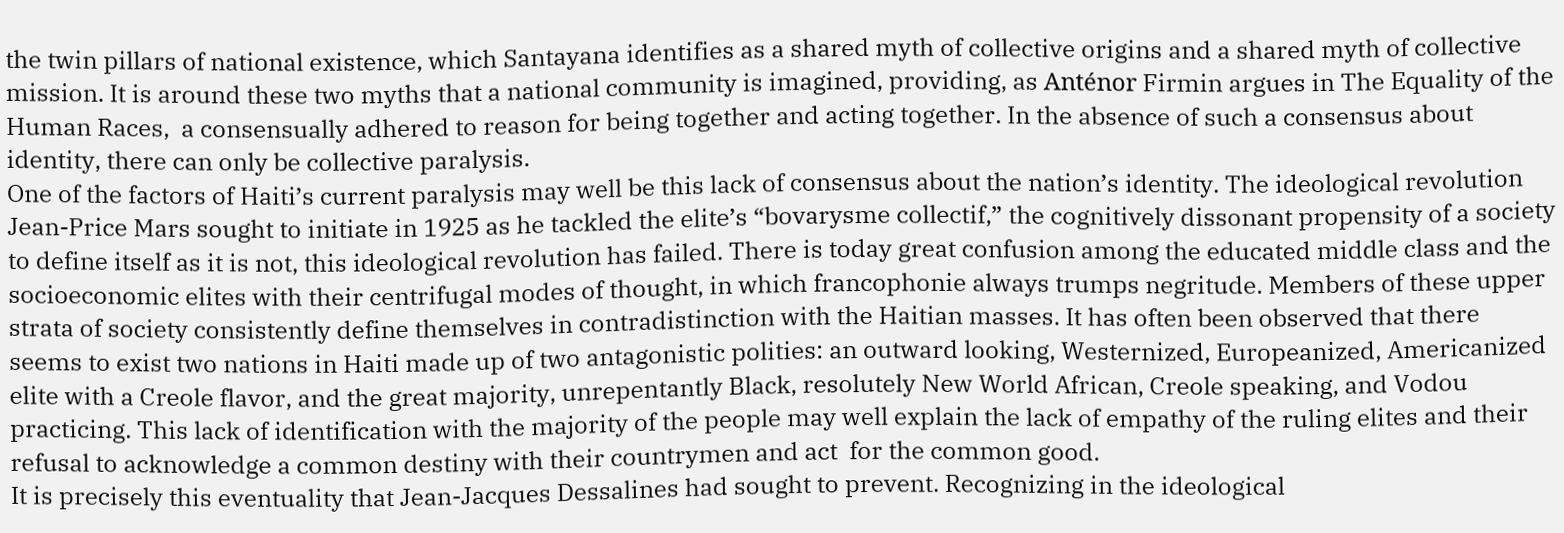the twin pillars of national existence, which Santayana identifies as a shared myth of collective origins and a shared myth of collective mission. It is around these two myths that a national community is imagined, providing, as Anténor Firmin argues in The Equality of the Human Races,  a consensually adhered to reason for being together and acting together. In the absence of such a consensus about identity, there can only be collective paralysis.
One of the factors of Haiti’s current paralysis may well be this lack of consensus about the nation’s identity. The ideological revolution Jean-Price Mars sought to initiate in 1925 as he tackled the elite’s “bovarysme collectif,” the cognitively dissonant propensity of a society to define itself as it is not, this ideological revolution has failed. There is today great confusion among the educated middle class and the socioeconomic elites with their centrifugal modes of thought, in which francophonie always trumps negritude. Members of these upper strata of society consistently define themselves in contradistinction with the Haitian masses. It has often been observed that there seems to exist two nations in Haiti made up of two antagonistic polities: an outward looking, Westernized, Europeanized, Americanized elite with a Creole flavor, and the great majority, unrepentantly Black, resolutely New World African, Creole speaking, and Vodou practicing. This lack of identification with the majority of the people may well explain the lack of empathy of the ruling elites and their refusal to acknowledge a common destiny with their countrymen and act  for the common good.
It is precisely this eventuality that Jean-Jacques Dessalines had sought to prevent. Recognizing in the ideological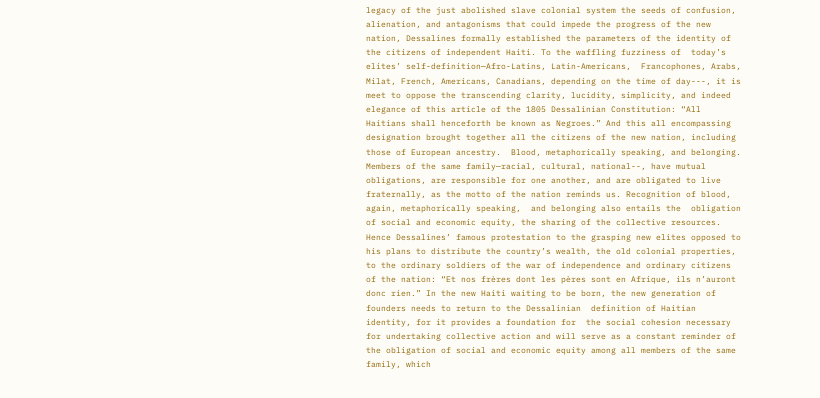legacy of the just abolished slave colonial system the seeds of confusion, alienation, and antagonisms that could impede the progress of the new nation, Dessalines formally established the parameters of the identity of the citizens of independent Haiti. To the waffling fuzziness of  today’s elites’ self-definition—Afro-Latins, Latin-Americans,  Francophones, Arabs, Milat, French, Americans, Canadians, depending on the time of day---, it is meet to oppose the transcending clarity, lucidity, simplicity, and indeed elegance of this article of the 1805 Dessalinian Constitution: “All Haitians shall henceforth be known as Negroes.” And this all encompassing designation brought together all the citizens of the new nation, including those of European ancestry.  Blood, metaphorically speaking, and belonging.  Members of the same family—racial, cultural, national--, have mutual obligations, are responsible for one another, and are obligated to live fraternally, as the motto of the nation reminds us. Recognition of blood, again, metaphorically speaking,  and belonging also entails the  obligation of social and economic equity, the sharing of the collective resources. Hence Dessalines’ famous protestation to the grasping new elites opposed to his plans to distribute the country’s wealth, the old colonial properties, to the ordinary soldiers of the war of independence and ordinary citizens of the nation: “Et nos frères dont les pères sont en Afrique, ils n’auront donc rien.” In the new Haiti waiting to be born, the new generation of founders needs to return to the Dessalinian  definition of Haitian identity, for it provides a foundation for  the social cohesion necessary for undertaking collective action and will serve as a constant reminder of the obligation of social and economic equity among all members of the same family, which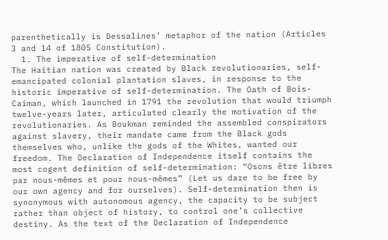parenthetically is Dessalines’ metaphor of the nation (Articles 3 and 14 of 1805 Constitution).
  1. The imperative of self-determination
The Haitian nation was created by Black revolutionaries, self-emancipated colonial plantation slaves, in response to the historic imperative of self-determination. The Oath of Bois-Caiman, which launched in 1791 the revolution that would triumph twelve-years later, articulated clearly the motivation of the revolutionaries. As Boukman reminded the assembled conspirators against slavery, their mandate came from the Black gods themselves who, unlike the gods of the Whites, wanted our freedom. The Declaration of Independence itself contains the most cogent definition of self-determination: “Osons être libres par nous-mêmes et pour nous-mêmes” (Let us dare to be free by our own agency and for ourselves). Self-determination then is synonymous with autonomous agency, the capacity to be subject rather than object of history, to control one’s collective destiny. As the text of the Declaration of Independence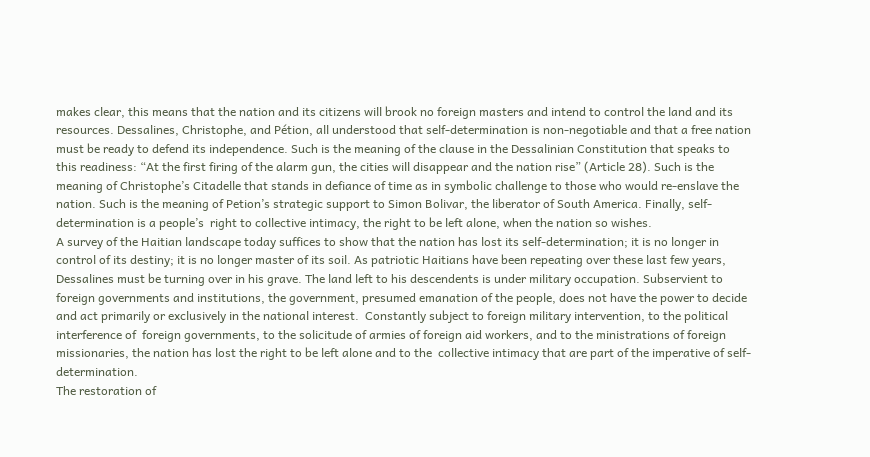makes clear, this means that the nation and its citizens will brook no foreign masters and intend to control the land and its resources. Dessalines, Christophe, and Pétion, all understood that self-determination is non-negotiable and that a free nation must be ready to defend its independence. Such is the meaning of the clause in the Dessalinian Constitution that speaks to this readiness: “At the first firing of the alarm gun, the cities will disappear and the nation rise” (Article 28). Such is the meaning of Christophe’s Citadelle that stands in defiance of time as in symbolic challenge to those who would re-enslave the nation. Such is the meaning of Petion’s strategic support to Simon Bolivar, the liberator of South America. Finally, self-determination is a people’s  right to collective intimacy, the right to be left alone, when the nation so wishes.
A survey of the Haitian landscape today suffices to show that the nation has lost its self-determination; it is no longer in control of its destiny; it is no longer master of its soil. As patriotic Haitians have been repeating over these last few years, Dessalines must be turning over in his grave. The land left to his descendents is under military occupation. Subservient to foreign governments and institutions, the government, presumed emanation of the people, does not have the power to decide and act primarily or exclusively in the national interest.  Constantly subject to foreign military intervention, to the political interference of  foreign governments, to the solicitude of armies of foreign aid workers, and to the ministrations of foreign missionaries, the nation has lost the right to be left alone and to the  collective intimacy that are part of the imperative of self-determination.
The restoration of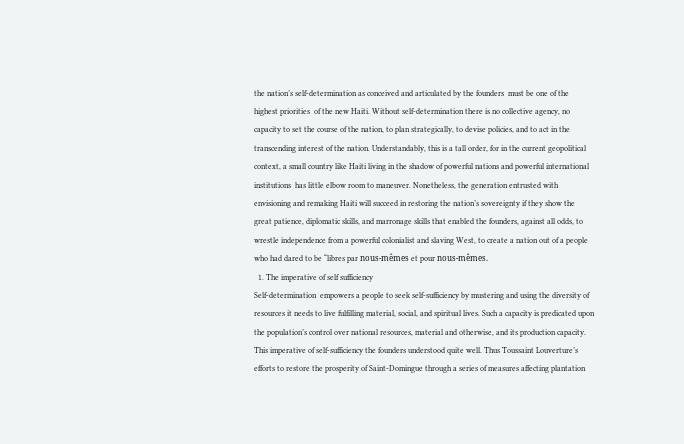the nation’s self-determination as conceived and articulated by the founders  must be one of the highest priorities  of the new Haiti. Without self-determination there is no collective agency, no capacity to set the course of the nation, to plan strategically, to devise policies, and to act in the transcending interest of the nation. Understandably, this is a tall order, for in the current geopolitical context, a small country like Haiti living in the shadow of powerful nations and powerful international institutions  has little elbow room to maneuver. Nonetheless, the generation entrusted with envisioning and remaking Haiti will succeed in restoring the nation’s sovereignty if they show the great patience, diplomatic skills, and marronage skills that enabled the founders, against all odds, to wrestle independence from a powerful colonialist and slaving West, to create a nation out of a people who had dared to be “libres par nous-mêmes et pour nous-mêmes.
  1. The imperative of self sufficiency
Self-determination  empowers a people to seek self-sufficiency by mustering and using the diversity of resources it needs to live fulfilling material, social, and spiritual lives. Such a capacity is predicated upon the population’s control over national resources, material and otherwise, and its production capacity. This imperative of self-sufficiency the founders understood quite well. Thus Toussaint Louverture’s  efforts to restore the prosperity of Saint-Domingue through a series of measures affecting plantation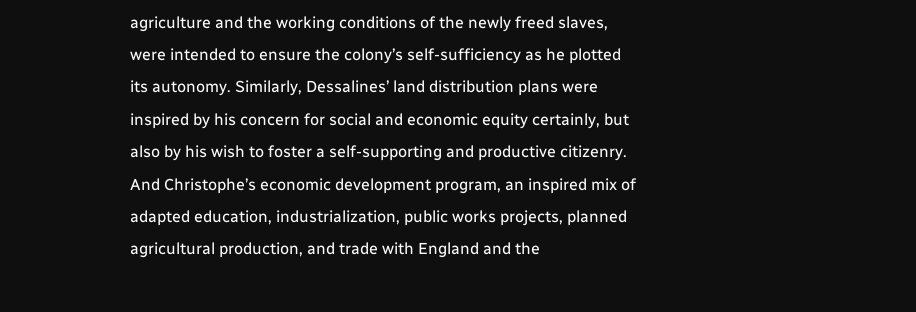agriculture and the working conditions of the newly freed slaves, were intended to ensure the colony’s self-sufficiency as he plotted its autonomy. Similarly, Dessalines’ land distribution plans were inspired by his concern for social and economic equity certainly, but also by his wish to foster a self-supporting and productive citizenry.   And Christophe’s economic development program, an inspired mix of adapted education, industrialization, public works projects, planned agricultural production, and trade with England and the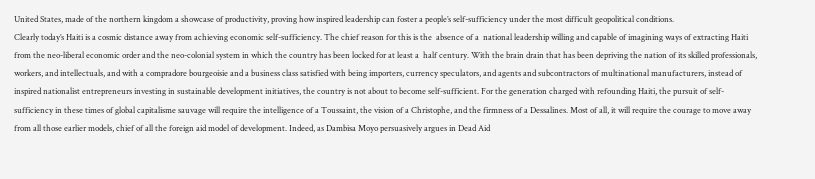United States, made of the northern kingdom a showcase of productivity, proving how inspired leadership can foster a people’s self-sufficiency under the most difficult geopolitical conditions.
Clearly today’s Haiti is a cosmic distance away from achieving economic self-sufficiency. The chief reason for this is the  absence of a  national leadership willing and capable of imagining ways of extracting Haiti from the neo-liberal economic order and the neo-colonial system in which the country has been locked for at least a  half century. With the brain drain that has been depriving the nation of its skilled professionals, workers, and intellectuals, and with a compradore bourgeoisie and a business class satisfied with being importers, currency speculators, and agents and subcontractors of multinational manufacturers, instead of inspired nationalist entrepreneurs investing in sustainable development initiatives, the country is not about to become self-sufficient. For the generation charged with refounding Haiti, the pursuit of self-sufficiency in these times of global capitalisme sauvage will require the intelligence of a Toussaint, the vision of a Christophe, and the firmness of a Dessalines. Most of all, it will require the courage to move away from all those earlier models, chief of all the foreign aid model of development. Indeed, as Dambisa Moyo persuasively argues in Dead Aid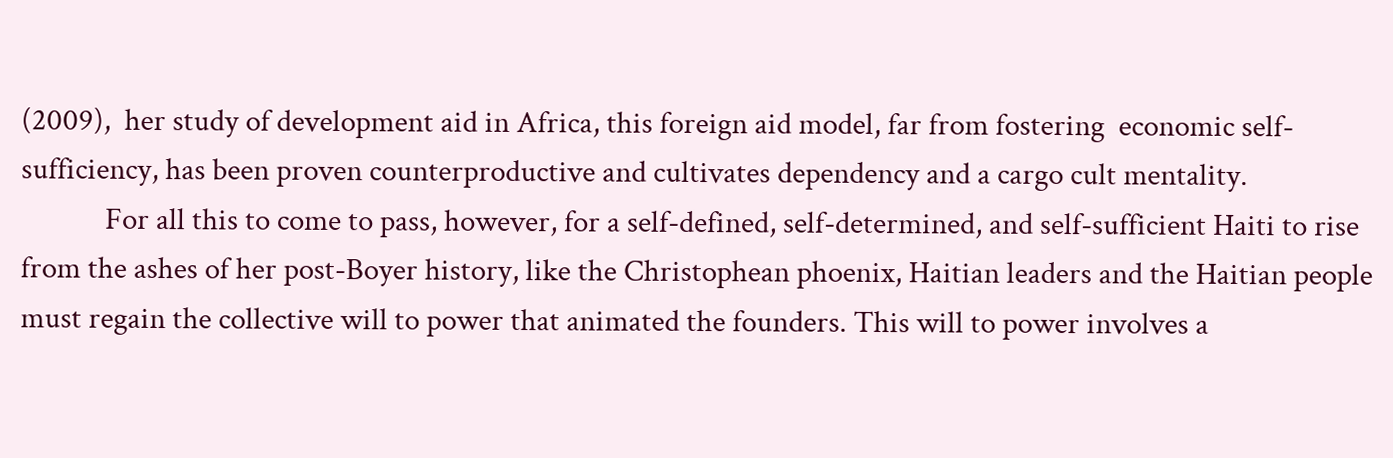(2009),  her study of development aid in Africa, this foreign aid model, far from fostering  economic self-sufficiency, has been proven counterproductive and cultivates dependency and a cargo cult mentality.
            For all this to come to pass, however, for a self-defined, self-determined, and self-sufficient Haiti to rise from the ashes of her post-Boyer history, like the Christophean phoenix, Haitian leaders and the Haitian people must regain the collective will to power that animated the founders. This will to power involves a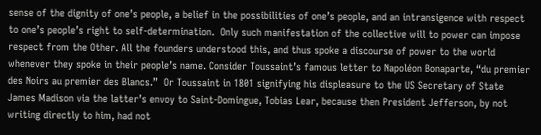sense of the dignity of one’s people, a belief in the possibilities of one’s people, and an intransigence with respect to one’s people’s right to self-determination.  Only such manifestation of the collective will to power can impose respect from the Other. All the founders understood this, and thus spoke a discourse of power to the world whenever they spoke in their people’s name. Consider Toussaint’s famous letter to Napoléon Bonaparte, “du premier des Noirs au premier des Blancs.”  Or Toussaint in 1801 signifying his displeasure to the US Secretary of State James Madison via the latter’s envoy to Saint-Domingue, Tobias Lear, because then President Jefferson, by not writing directly to him, had not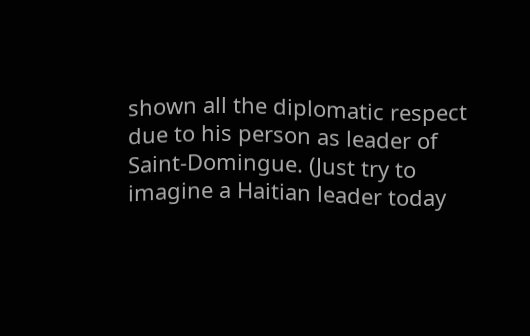shown all the diplomatic respect due to his person as leader of Saint-Domingue. (Just try to imagine a Haitian leader today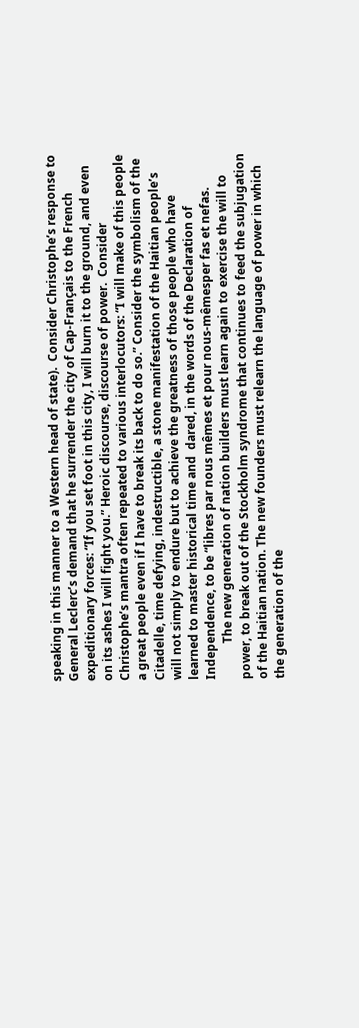speaking in this manner to a Western head of state).  Consider Christophe’s response to General Leclerc’s demand that he surrender the city of Cap-Français to the French expeditionary forces: “If you set foot in this city, I will burn it to the ground, and even on its ashes I will fight you.” Heroic discourse, discourse of power.  Consider Christophe’s mantra often repeated to various interlocutors: “I will make of this people a great people even if I have to break its back to do so.” Consider the symbolism of the Citadelle, time defying, indestructible, a stone manifestation of the Haitian people’s will not simply to endure but to achieve the greatness of those people who have learned to master historical time and  dared, in the words of the Declaration of Independence, to be “libres par nous mêmes et pour nous-mêmesper fas et nefas.
            The new generation of nation builders must learn again to exercise the will to power, to break out of the Stockholm syndrome that continues to feed the subjugation of the Haitian nation. The new founders must relearn the language of power in which the generation of the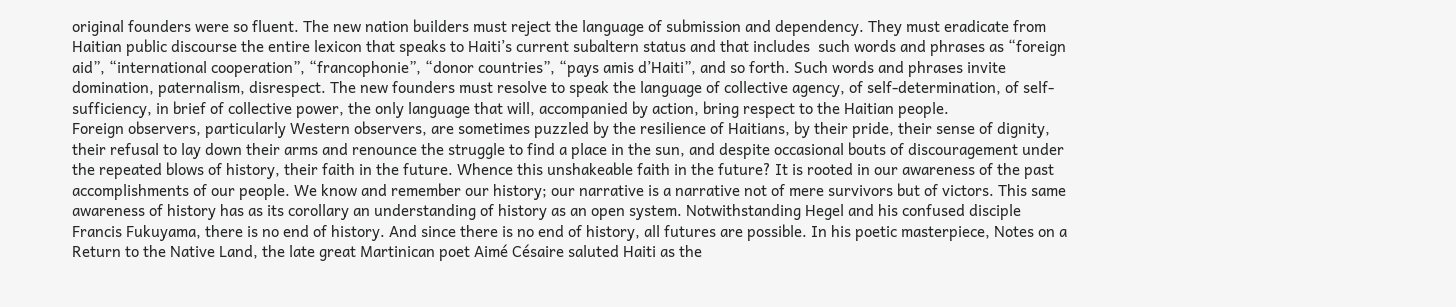original founders were so fluent. The new nation builders must reject the language of submission and dependency. They must eradicate from Haitian public discourse the entire lexicon that speaks to Haiti’s current subaltern status and that includes  such words and phrases as “foreign aid”, “international cooperation”, “francophonie”, “donor countries”, “pays amis d’Haiti”, and so forth. Such words and phrases invite domination, paternalism, disrespect. The new founders must resolve to speak the language of collective agency, of self-determination, of self-sufficiency, in brief of collective power, the only language that will, accompanied by action, bring respect to the Haitian people.
Foreign observers, particularly Western observers, are sometimes puzzled by the resilience of Haitians, by their pride, their sense of dignity, their refusal to lay down their arms and renounce the struggle to find a place in the sun, and despite occasional bouts of discouragement under the repeated blows of history, their faith in the future. Whence this unshakeable faith in the future? It is rooted in our awareness of the past accomplishments of our people. We know and remember our history; our narrative is a narrative not of mere survivors but of victors. This same awareness of history has as its corollary an understanding of history as an open system. Notwithstanding Hegel and his confused disciple Francis Fukuyama, there is no end of history. And since there is no end of history, all futures are possible. In his poetic masterpiece, Notes on a Return to the Native Land, the late great Martinican poet Aimé Césaire saluted Haiti as the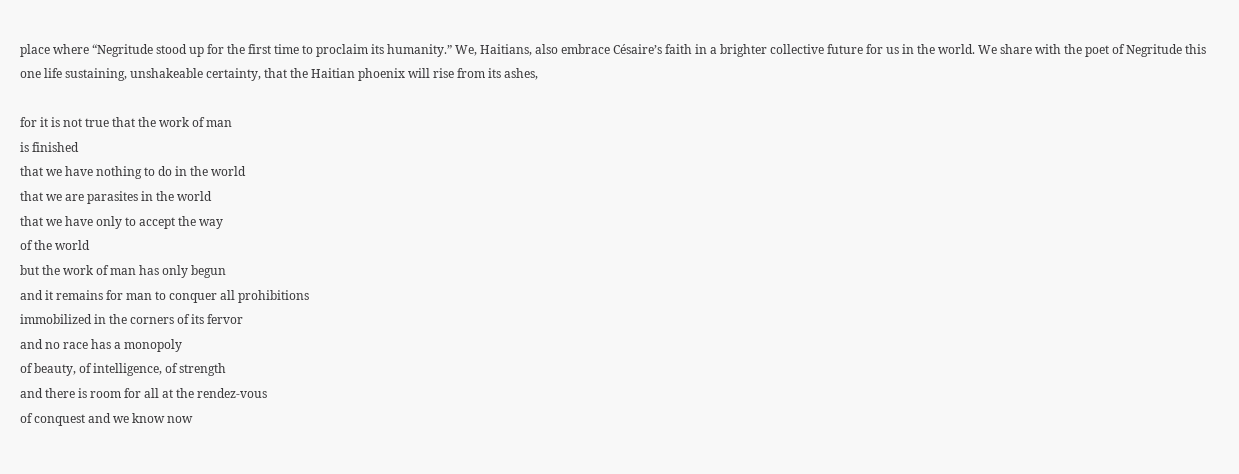place where “Negritude stood up for the first time to proclaim its humanity.” We, Haitians, also embrace Césaire’s faith in a brighter collective future for us in the world. We share with the poet of Negritude this one life sustaining, unshakeable certainty, that the Haitian phoenix will rise from its ashes,

for it is not true that the work of man
is finished
that we have nothing to do in the world
that we are parasites in the world
that we have only to accept the way
of the world
but the work of man has only begun
and it remains for man to conquer all prohibitions
immobilized in the corners of its fervor
and no race has a monopoly
of beauty, of intelligence, of strength
and there is room for all at the rendez-vous
of conquest and we know now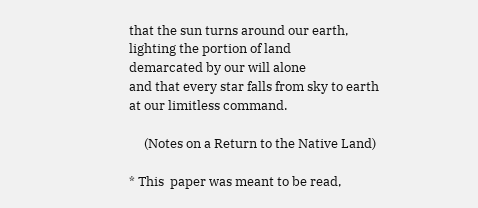that the sun turns around our earth,
lighting the portion of land
demarcated by our will alone
and that every star falls from sky to earth
at our limitless command.

     (Notes on a Return to the Native Land)

* This  paper was meant to be read,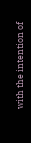with the intention of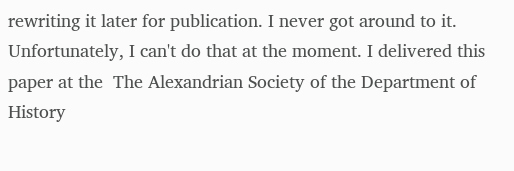rewriting it later for publication. I never got around to it. Unfortunately, I can't do that at the moment. I delivered this paper at the  The Alexandrian Society of the Department of History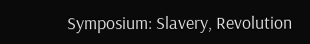Symposium: Slavery, Revolution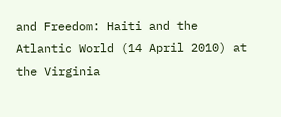and Freedom: Haiti and the Atlantic World (14 April 2010) at the Virginia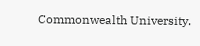Commonwealth University.